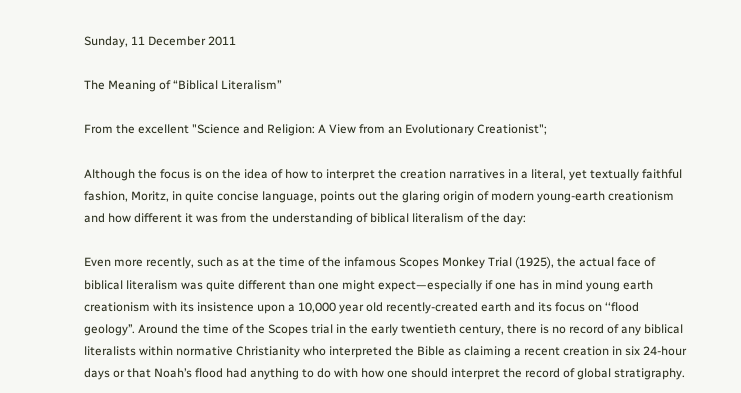Sunday, 11 December 2011

The Meaning of “Biblical Literalism”

From the excellent "Science and Religion: A View from an Evolutionary Creationist";

Although the focus is on the idea of how to interpret the creation narratives in a literal, yet textually faithful fashion, Moritz, in quite concise language, points out the glaring origin of modern young-earth creationism and how different it was from the understanding of biblical literalism of the day:

Even more recently, such as at the time of the infamous Scopes Monkey Trial (1925), the actual face of biblical literalism was quite different than one might expect—especially if one has in mind young earth creationism with its insistence upon a 10,000 year old recently-created earth and its focus on ‘‘flood geology’’. Around the time of the Scopes trial in the early twentieth century, there is no record of any biblical literalists within normative Christianity who interpreted the Bible as claiming a recent creation in six 24-hour days or that Noah’s flood had anything to do with how one should interpret the record of global stratigraphy.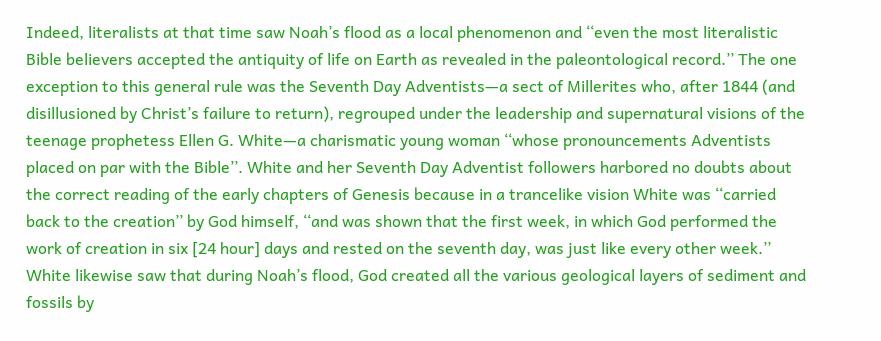Indeed, literalists at that time saw Noah’s flood as a local phenomenon and ‘‘even the most literalistic Bible believers accepted the antiquity of life on Earth as revealed in the paleontological record.’’ The one exception to this general rule was the Seventh Day Adventists—a sect of Millerites who, after 1844 (and disillusioned by Christ’s failure to return), regrouped under the leadership and supernatural visions of the teenage prophetess Ellen G. White—a charismatic young woman ‘‘whose pronouncements Adventists placed on par with the Bible’’. White and her Seventh Day Adventist followers harbored no doubts about the correct reading of the early chapters of Genesis because in a trancelike vision White was ‘‘carried back to the creation’’ by God himself, ‘‘and was shown that the first week, in which God performed the work of creation in six [24 hour] days and rested on the seventh day, was just like every other week.’’ White likewise saw that during Noah’s flood, God created all the various geological layers of sediment and fossils by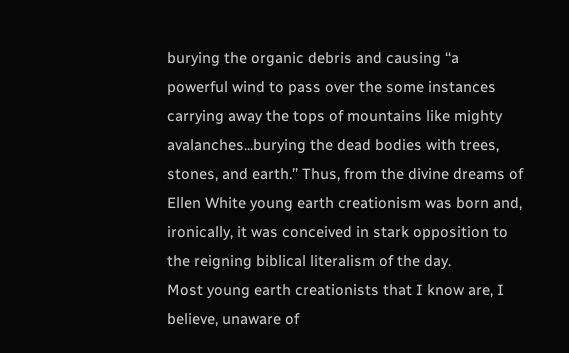burying the organic debris and causing ‘‘a powerful wind to pass over the some instances carrying away the tops of mountains like mighty avalanches...burying the dead bodies with trees, stones, and earth.’’ Thus, from the divine dreams of Ellen White young earth creationism was born and, ironically, it was conceived in stark opposition to the reigning biblical literalism of the day.
Most young earth creationists that I know are, I believe, unaware of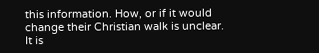this information. How, or if it would change their Christian walk is unclear. It is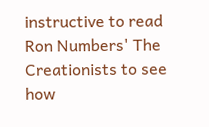instructive to read Ron Numbers' The Creationists to see how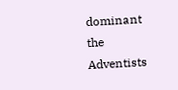dominant the Adventists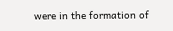were in the formation of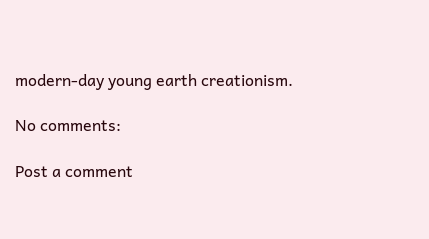modern-day young earth creationism.

No comments:

Post a comment